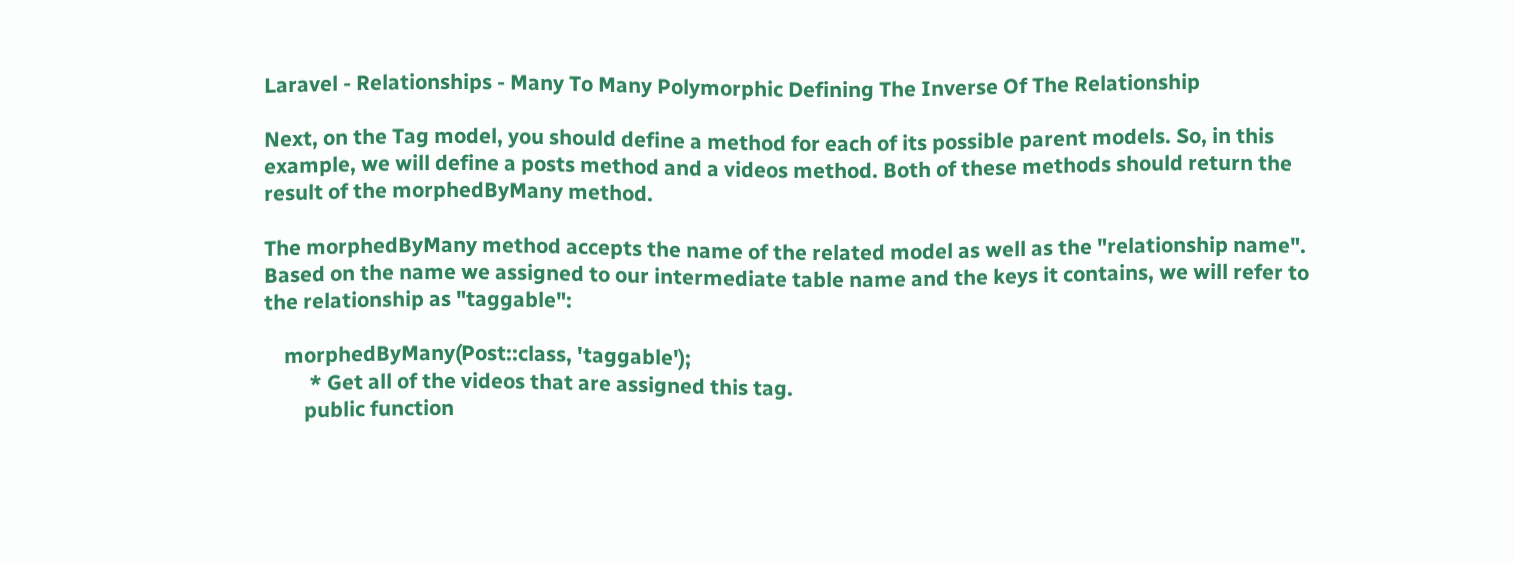Laravel - Relationships - Many To Many Polymorphic Defining The Inverse Of The Relationship

Next, on the Tag model, you should define a method for each of its possible parent models. So, in this example, we will define a posts method and a videos method. Both of these methods should return the result of the morphedByMany method.

The morphedByMany method accepts the name of the related model as well as the "relationship name". Based on the name we assigned to our intermediate table name and the keys it contains, we will refer to the relationship as "taggable":

    morphedByMany(Post::class, 'taggable');
         * Get all of the videos that are assigned this tag.
        public function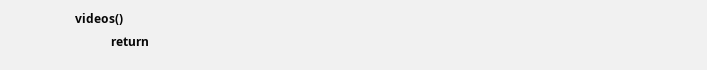videos()
            return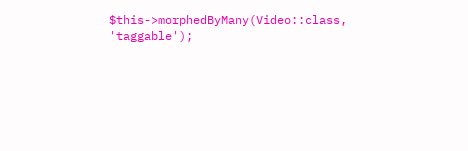$this->morphedByMany(Video::class, 'taggable');